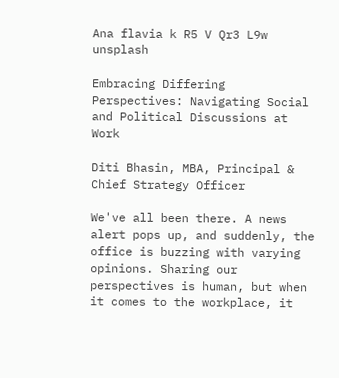Ana flavia k R5 V Qr3 L9w unsplash

Embracing Differing Perspectives: Navigating Social and Political Discussions at Work

Diti Bhasin, MBA, Principal & Chief Strategy Officer

We've all been there. A news alert pops up, and suddenly, the office is buzzing with varying opinions. Sharing our perspectives is human, but when it comes to the workplace, it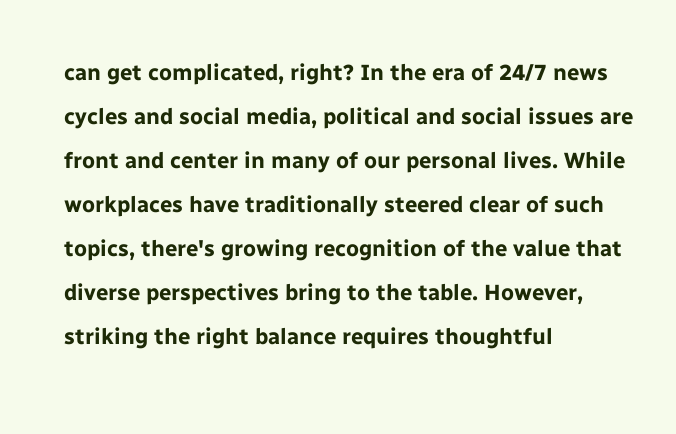can get complicated, right? In the era of 24/7 news cycles and social media, political and social issues are front and center in many of our personal lives. While workplaces have traditionally steered clear of such topics, there's growing recognition of the value that diverse perspectives bring to the table. However, striking the right balance requires thoughtful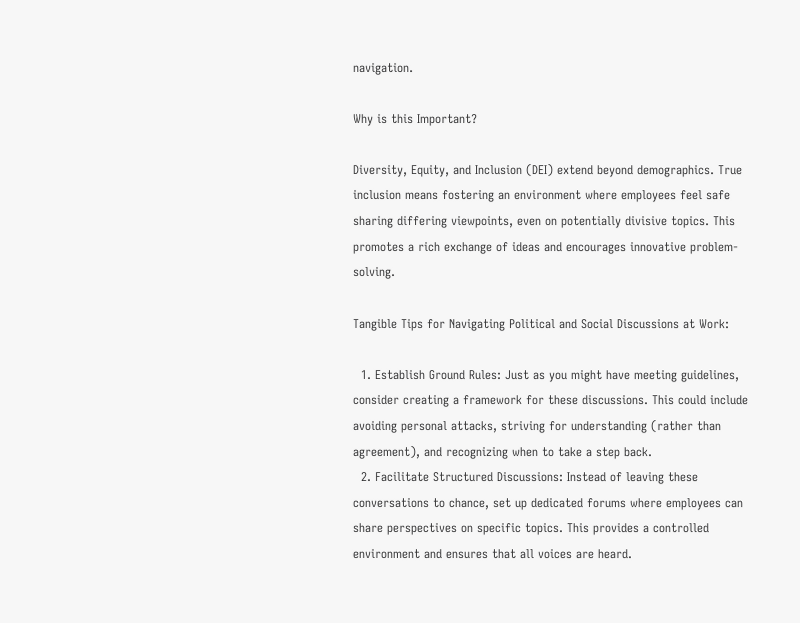navigation.

Why is this Important?

Diversity, Equity, and Inclusion (DEI) extend beyond demographics. True inclusion means fostering an environment where employees feel safe sharing differing viewpoints, even on potentially divisive topics. This promotes a rich exchange of ideas and encourages innovative problem-solving.

Tangible Tips for Navigating Political and Social Discussions at Work:

  1. Establish Ground Rules: Just as you might have meeting guidelines, consider creating a framework for these discussions. This could include avoiding personal attacks, striving for understanding (rather than agreement), and recognizing when to take a step back.
  2. Facilitate Structured Discussions: Instead of leaving these conversations to chance, set up dedicated forums where employees can share perspectives on specific topics. This provides a controlled environment and ensures that all voices are heard.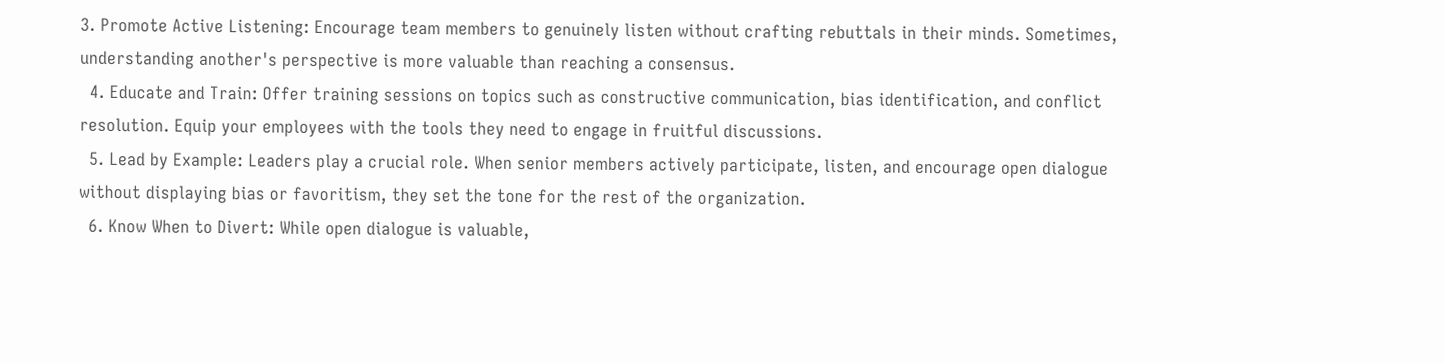3. Promote Active Listening: Encourage team members to genuinely listen without crafting rebuttals in their minds. Sometimes, understanding another's perspective is more valuable than reaching a consensus.
  4. Educate and Train: Offer training sessions on topics such as constructive communication, bias identification, and conflict resolution. Equip your employees with the tools they need to engage in fruitful discussions.
  5. Lead by Example: Leaders play a crucial role. When senior members actively participate, listen, and encourage open dialogue without displaying bias or favoritism, they set the tone for the rest of the organization.
  6. Know When to Divert: While open dialogue is valuable,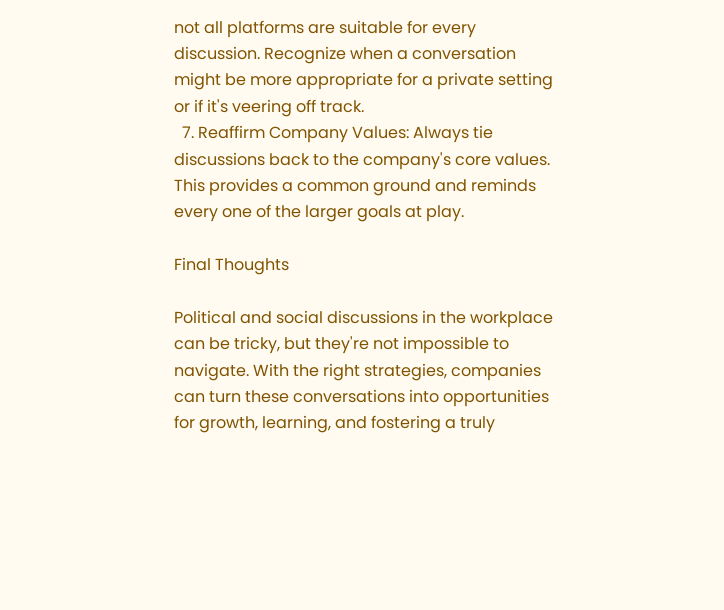not all platforms are suitable for every discussion. Recognize when a conversation might be more appropriate for a private setting or if it's veering off track.
  7. Reaffirm Company Values: Always tie discussions back to the company's core values. This provides a common ground and reminds every one of the larger goals at play.

Final Thoughts

Political and social discussions in the workplace can be tricky, but they're not impossible to navigate. With the right strategies, companies can turn these conversations into opportunities for growth, learning, and fostering a truly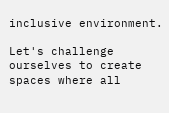inclusive environment.

Let's challenge ourselves to create spaces where all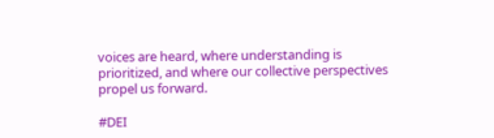voices are heard, where understanding is prioritized, and where our collective perspectives propel us forward.

#DEI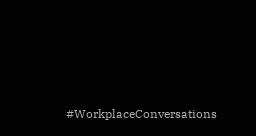#WorkplaceConversations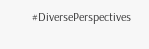#DiversePerspectives